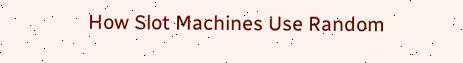How Slot Machines Use Random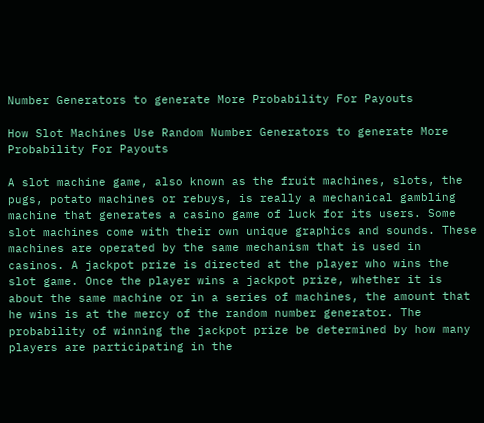Number Generators to generate More Probability For Payouts

How Slot Machines Use Random Number Generators to generate More Probability For Payouts

A slot machine game, also known as the fruit machines, slots, the pugs, potato machines or rebuys, is really a mechanical gambling machine that generates a casino game of luck for its users. Some slot machines come with their own unique graphics and sounds. These machines are operated by the same mechanism that is used in casinos. A jackpot prize is directed at the player who wins the slot game. Once the player wins a jackpot prize, whether it is about the same machine or in a series of machines, the amount that he wins is at the mercy of the random number generator. The probability of winning the jackpot prize be determined by how many players are participating in the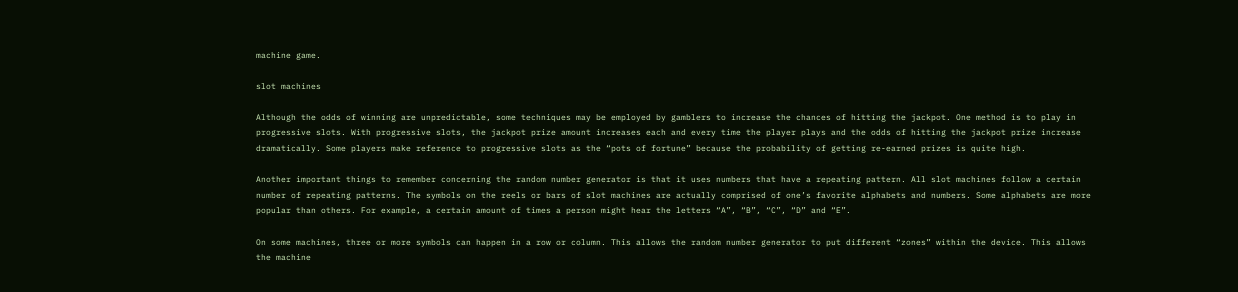machine game.

slot machines

Although the odds of winning are unpredictable, some techniques may be employed by gamblers to increase the chances of hitting the jackpot. One method is to play in progressive slots. With progressive slots, the jackpot prize amount increases each and every time the player plays and the odds of hitting the jackpot prize increase dramatically. Some players make reference to progressive slots as the “pots of fortune” because the probability of getting re-earned prizes is quite high.

Another important things to remember concerning the random number generator is that it uses numbers that have a repeating pattern. All slot machines follow a certain number of repeating patterns. The symbols on the reels or bars of slot machines are actually comprised of one’s favorite alphabets and numbers. Some alphabets are more popular than others. For example, a certain amount of times a person might hear the letters “A”, “B”, “C”, “D” and “E”.

On some machines, three or more symbols can happen in a row or column. This allows the random number generator to put different “zones” within the device. This allows the machine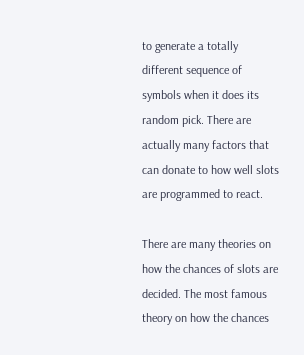to generate a totally different sequence of symbols when it does its random pick. There are actually many factors that can donate to how well slots are programmed to react.

There are many theories on how the chances of slots are decided. The most famous theory on how the chances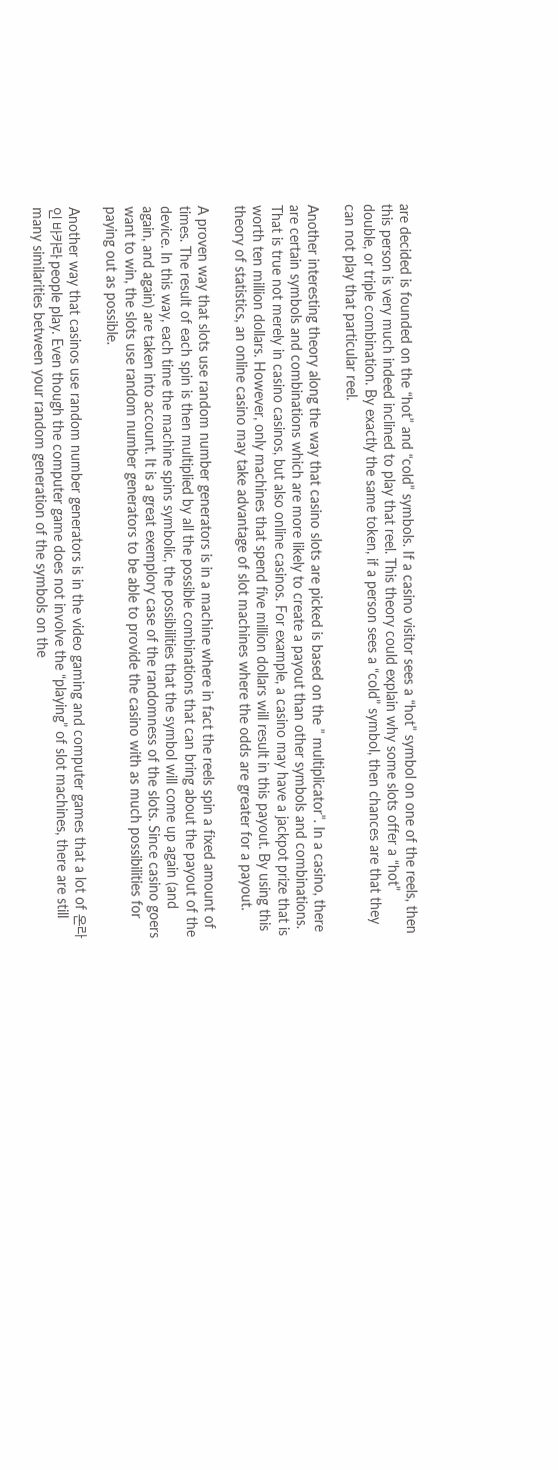are decided is founded on the “hot” and “cold” symbols. If a casino visitor sees a “hot” symbol on one of the reels, then this person is very much indeed inclined to play that reel. This theory could explain why some slots offer a “hot” double, or triple combination. By exactly the same token, if a person sees a “cold” symbol, then chances are that they can not play that particular reel.

Another interesting theory along the way that casino slots are picked is based on the ” multiplicator”. In a casino, there are certain symbols and combinations which are more likely to create a payout than other symbols and combinations. That is true not merely in casino casinos, but also online casinos. For example, a casino may have a jackpot prize that is worth ten million dollars. However, only machines that spend five million dollars will result in this payout. By using this theory of statistics, an online casino may take advantage of slot machines where the odds are greater for a payout.

A proven way that slots use random number generators is in a machine where in fact the reels spin a fixed amount of times. The result of each spin is then multiplied by all the possible combinations that can bring about the payout of the device. In this way, each time the machine spins symbolic, the possibilities that the symbol will come up again (and again, and again) are taken into account. It is a great exemplory case of the randomness of the slots. Since casino goers want to win, the slots use random number generators to be able to provide the casino with as much possibilities for paying out as possible.

Another way that casinos use random number generators is in the video gaming and computer games that a lot of 온라인 바카라 people play. Even though the computer game does not involve the “playing” of slot machines, there are still many similarities between your random generation of the symbols on the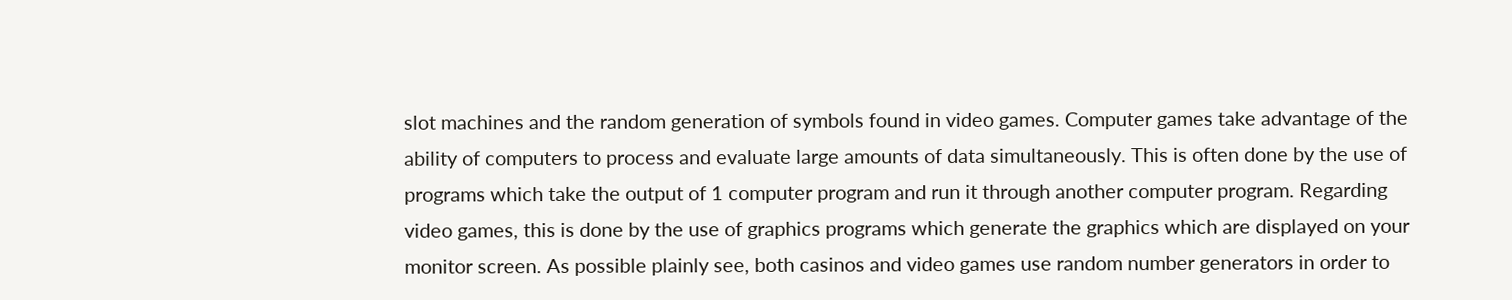slot machines and the random generation of symbols found in video games. Computer games take advantage of the ability of computers to process and evaluate large amounts of data simultaneously. This is often done by the use of programs which take the output of 1 computer program and run it through another computer program. Regarding video games, this is done by the use of graphics programs which generate the graphics which are displayed on your monitor screen. As possible plainly see, both casinos and video games use random number generators in order to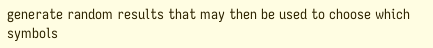generate random results that may then be used to choose which symbols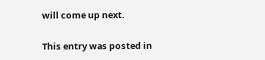will come up next.

This entry was posted in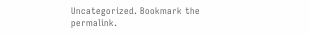Uncategorized. Bookmark the permalink.